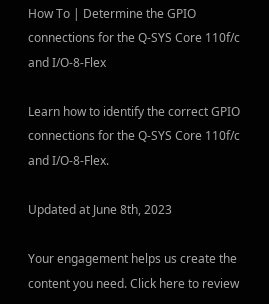How To | Determine the GPIO connections for the Q-SYS Core 110f/c and I/O-8-Flex

Learn how to identify the correct GPIO connections for the Q-SYS Core 110f/c and I/O-8-Flex.

Updated at June 8th, 2023

Your engagement helps us create the content you need. Click here to review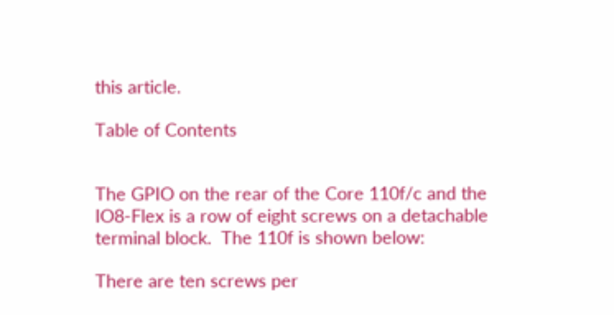this article.

Table of Contents


The GPIO on the rear of the Core 110f/c and the IO8-Flex is a row of eight screws on a detachable terminal block.  The 110f is shown below:

There are ten screws per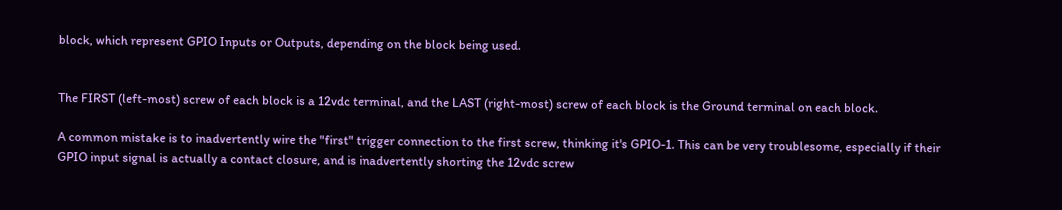block, which represent GPIO Inputs or Outputs, depending on the block being used.


The FIRST (left-most) screw of each block is a 12vdc terminal, and the LAST (right-most) screw of each block is the Ground terminal on each block.

A common mistake is to inadvertently wire the "first" trigger connection to the first screw, thinking it's GPIO-1. This can be very troublesome, especially if their GPIO input signal is actually a contact closure, and is inadvertently shorting the 12vdc screw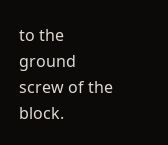to the ground screw of the block.